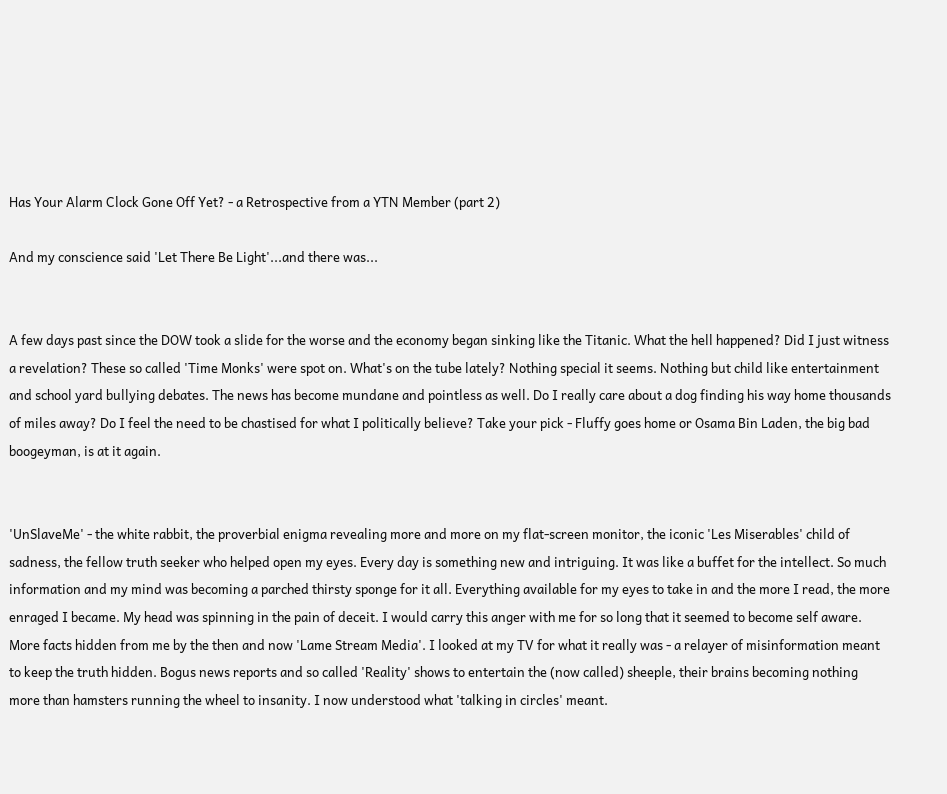Has Your Alarm Clock Gone Off Yet? - a Retrospective from a YTN Member (part 2)

And my conscience said 'Let There Be Light'...and there was...


A few days past since the DOW took a slide for the worse and the economy began sinking like the Titanic. What the hell happened? Did I just witness a revelation? These so called 'Time Monks' were spot on. What's on the tube lately? Nothing special it seems. Nothing but child like entertainment and school yard bullying debates. The news has become mundane and pointless as well. Do I really care about a dog finding his way home thousands of miles away? Do I feel the need to be chastised for what I politically believe? Take your pick - Fluffy goes home or Osama Bin Laden, the big bad boogeyman, is at it again.


'UnSlaveMe' - the white rabbit, the proverbial enigma revealing more and more on my flat-screen monitor, the iconic 'Les Miserables' child of sadness, the fellow truth seeker who helped open my eyes. Every day is something new and intriguing. It was like a buffet for the intellect. So much information and my mind was becoming a parched thirsty sponge for it all. Everything available for my eyes to take in and the more I read, the more enraged I became. My head was spinning in the pain of deceit. I would carry this anger with me for so long that it seemed to become self aware. More facts hidden from me by the then and now 'Lame Stream Media'. I looked at my TV for what it really was - a relayer of misinformation meant to keep the truth hidden. Bogus news reports and so called 'Reality' shows to entertain the (now called) sheeple, their brains becoming nothing more than hamsters running the wheel to insanity. I now understood what 'talking in circles' meant.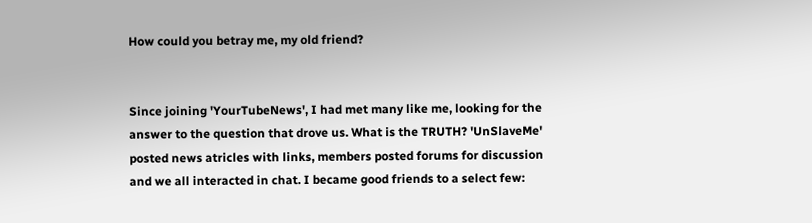How could you betray me, my old friend?


Since joining 'YourTubeNews', I had met many like me, looking for the answer to the question that drove us. What is the TRUTH? 'UnSlaveMe' posted news atricles with links, members posted forums for discussion and we all interacted in chat. I became good friends to a select few: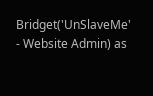Bridget('UnSlaveMe' - Website Admin) as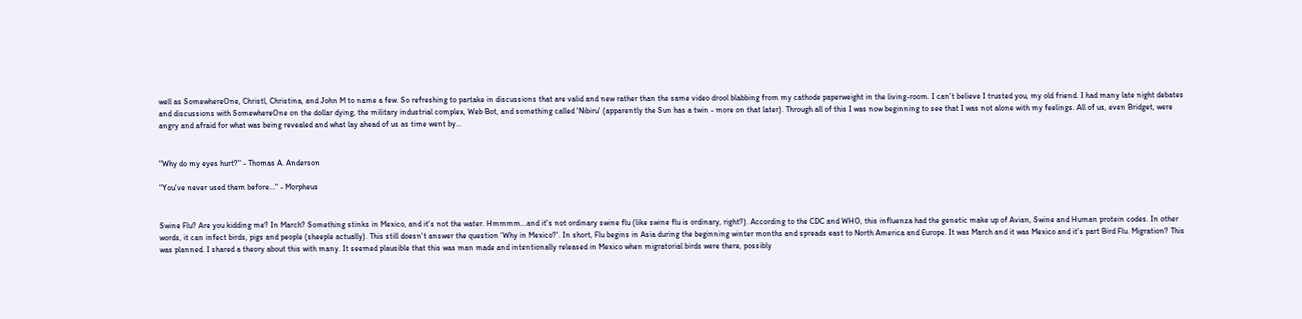well as SomewhereOne, Christl, Christina, and John M to name a few. So refreshing to partake in discussions that are valid and new rather than the same video drool blabbing from my cathode paperweight in the living-room. I can't believe I trusted you, my old friend. I had many late night debates and discussions with SomewhereOne on the dollar dying, the military industrial complex, Web Bot, and something called 'Nibiru' (apparently the Sun has a twin - more on that later). Through all of this I was now beginning to see that I was not alone with my feelings. All of us, even Bridget, were angry and afraid for what was being revealed and what lay ahead of us as time went by...


"Why do my eyes hurt?" - Thomas A. Anderson

"You've never used them before..." - Morpheus


Swine Flu? Are you kidding me? In March? Something stinks in Mexico, and it's not the water. Hmmmm...and it's not ordinary swine flu (like swine flu is ordinary, right?). According to the CDC and WHO, this influenza had the genetic make up of Avian, Swine and Human protein codes. In other words, it can infect birds, pigs and people (sheeple actually). This still doesn't answer the question 'Why in Mexico?'. In short, Flu begins in Asia during the beginning winter months and spreads east to North America and Europe. It was March and it was Mexico and it's part Bird Flu. Migration? This was planned. I shared a theory about this with many. It seemed plausible that this was man made and intentionally released in Mexico when migratorial birds were there, possibly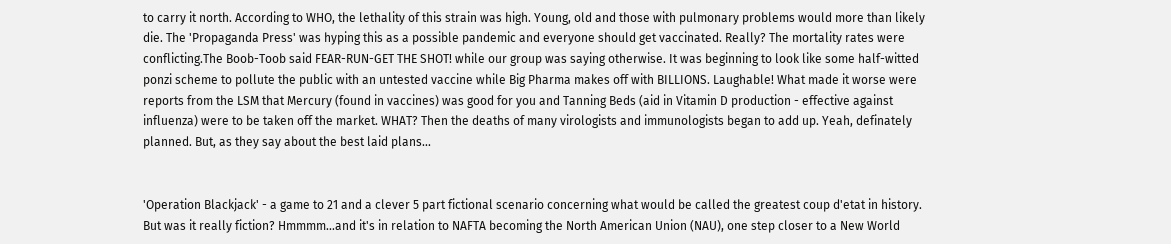to carry it north. According to WHO, the lethality of this strain was high. Young, old and those with pulmonary problems would more than likely die. The 'Propaganda Press' was hyping this as a possible pandemic and everyone should get vaccinated. Really? The mortality rates were conflicting.The Boob-Toob said FEAR-RUN-GET THE SHOT! while our group was saying otherwise. It was beginning to look like some half-witted ponzi scheme to pollute the public with an untested vaccine while Big Pharma makes off with BILLIONS. Laughable! What made it worse were reports from the LSM that Mercury (found in vaccines) was good for you and Tanning Beds (aid in Vitamin D production - effective against influenza) were to be taken off the market. WHAT? Then the deaths of many virologists and immunologists began to add up. Yeah, definately planned. But, as they say about the best laid plans...


'Operation Blackjack' - a game to 21 and a clever 5 part fictional scenario concerning what would be called the greatest coup d'etat in history. But was it really fiction? Hmmmm...and it's in relation to NAFTA becoming the North American Union (NAU), one step closer to a New World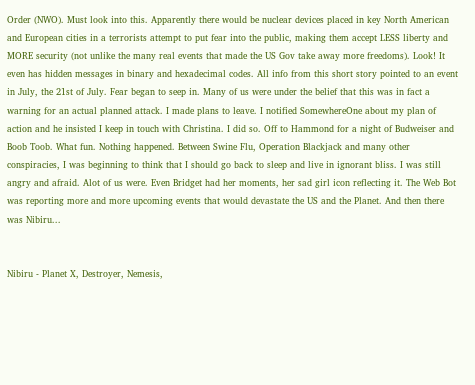Order (NWO). Must look into this. Apparently there would be nuclear devices placed in key North American and European cities in a terrorists attempt to put fear into the public, making them accept LESS liberty and MORE security (not unlike the many real events that made the US Gov take away more freedoms). Look! It even has hidden messages in binary and hexadecimal codes. All info from this short story pointed to an event in July, the 21st of July. Fear began to seep in. Many of us were under the belief that this was in fact a warning for an actual planned attack. I made plans to leave. I notified SomewhereOne about my plan of action and he insisted I keep in touch with Christina. I did so. Off to Hammond for a night of Budweiser and Boob Toob. What fun. Nothing happened. Between Swine Flu, Operation Blackjack and many other conspiracies, I was beginning to think that I should go back to sleep and live in ignorant bliss. I was still angry and afraid. Alot of us were. Even Bridget had her moments, her sad girl icon reflecting it. The Web Bot was reporting more and more upcoming events that would devastate the US and the Planet. And then there was Nibiru...


Nibiru - Planet X, Destroyer, Nemesis,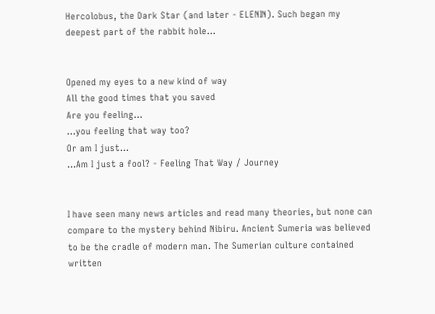Hercolobus, the Dark Star (and later - ELENIN). Such began my deepest part of the rabbit hole...


Opened my eyes to a new kind of way
All the good times that you saved
Are you feeling...
...you feeling that way too?
Or am I just...
...Am I just a fool? - Feeling That Way / Journey


I have seen many news articles and read many theories, but none can compare to the mystery behind Nibiru. Ancient Sumeria was believed to be the cradle of modern man. The Sumerian culture contained written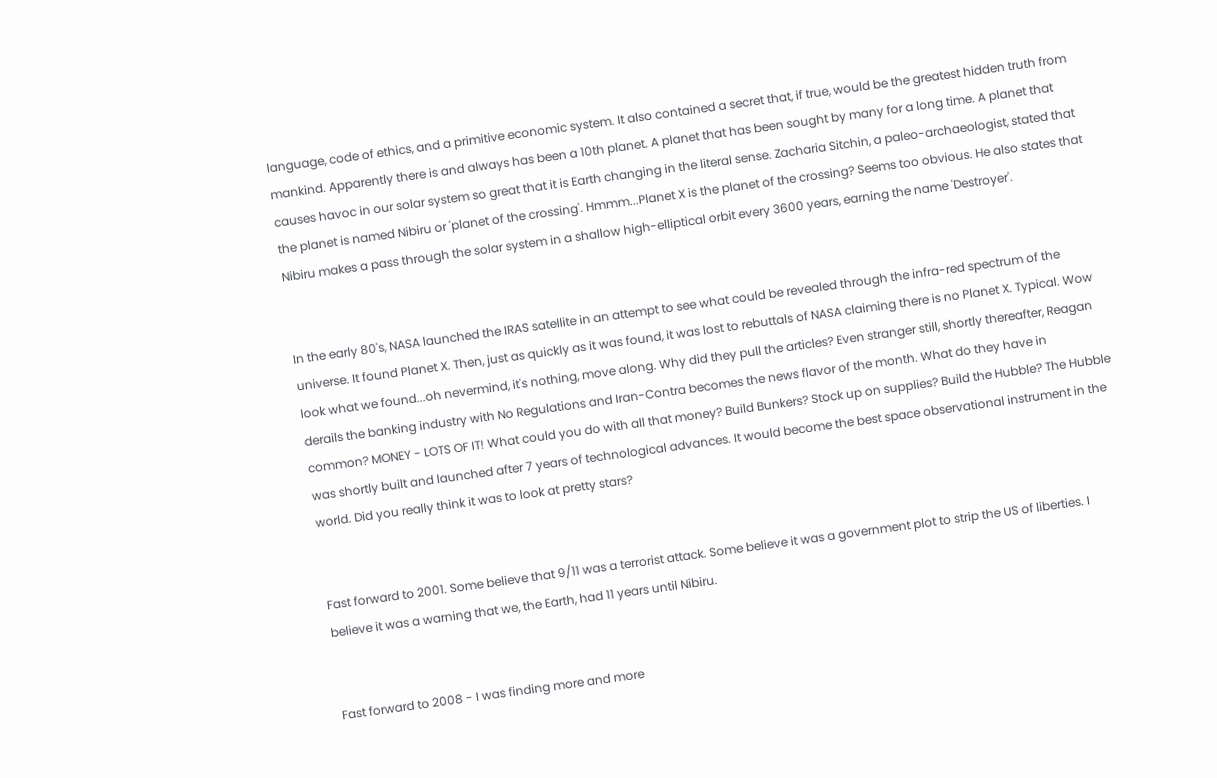language, code of ethics, and a primitive economic system. It also contained a secret that, if true, would be the greatest hidden truth from mankind. Apparently there is and always has been a 10th planet. A planet that has been sought by many for a long time. A planet that causes havoc in our solar system so great that it is Earth changing in the literal sense. Zacharia Sitchin, a paleo-archaeologist, stated that the planet is named Nibiru or 'planet of the crossing'. Hmmm...Planet X is the planet of the crossing? Seems too obvious. He also states that Nibiru makes a pass through the solar system in a shallow high-elliptical orbit every 3600 years, earning the name 'Destroyer'.


In the early 80's, NASA launched the IRAS satellite in an attempt to see what could be revealed through the infra-red spectrum of the universe. It found Planet X. Then, just as quickly as it was found, it was lost to rebuttals of NASA claiming there is no Planet X. Typical. Wow look what we found...oh nevermind, it's nothing, move along. Why did they pull the articles? Even stranger still, shortly thereafter, Reagan derails the banking industry with No Regulations and Iran-Contra becomes the news flavor of the month. What do they have in common? MONEY - LOTS OF IT! What could you do with all that money? Build Bunkers? Stock up on supplies? Build the Hubble? The Hubble was shortly built and launched after 7 years of technological advances. It would become the best space observational instrument in the world. Did you really think it was to look at pretty stars?


Fast forward to 2001. Some believe that 9/11 was a terrorist attack. Some believe it was a government plot to strip the US of liberties. I believe it was a warning that we, the Earth, had 11 years until Nibiru.


Fast forward to 2008 - I was finding more and more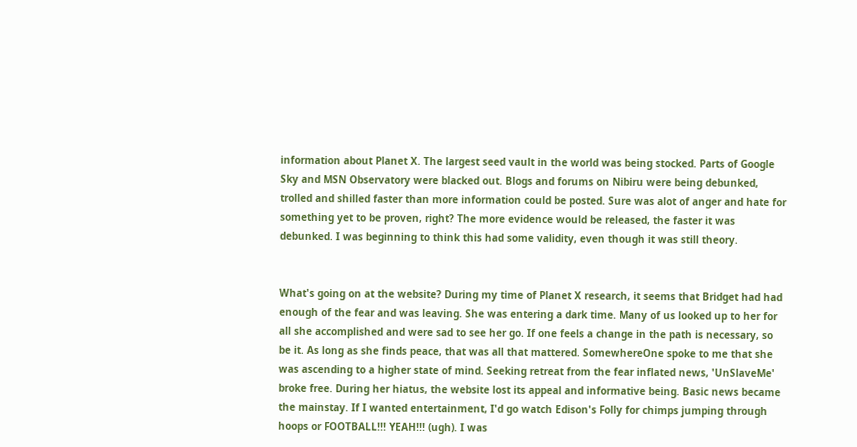information about Planet X. The largest seed vault in the world was being stocked. Parts of Google Sky and MSN Observatory were blacked out. Blogs and forums on Nibiru were being debunked, trolled and shilled faster than more information could be posted. Sure was alot of anger and hate for something yet to be proven, right? The more evidence would be released, the faster it was debunked. I was beginning to think this had some validity, even though it was still theory.


What's going on at the website? During my time of Planet X research, it seems that Bridget had had enough of the fear and was leaving. She was entering a dark time. Many of us looked up to her for all she accomplished and were sad to see her go. If one feels a change in the path is necessary, so be it. As long as she finds peace, that was all that mattered. SomewhereOne spoke to me that she was ascending to a higher state of mind. Seeking retreat from the fear inflated news, 'UnSlaveMe' broke free. During her hiatus, the website lost its appeal and informative being. Basic news became the mainstay. If I wanted entertainment, I'd go watch Edison's Folly for chimps jumping through hoops or FOOTBALL!!! YEAH!!! (ugh). I was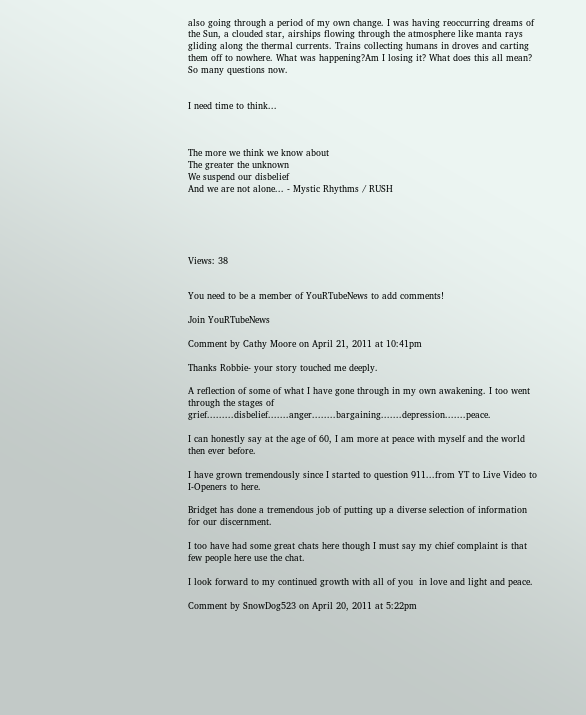also going through a period of my own change. I was having reoccurring dreams of the Sun, a clouded star, airships flowing through the atmosphere like manta rays gliding along the thermal currents. Trains collecting humans in droves and carting them off to nowhere. What was happening?Am I losing it? What does this all mean? So many questions now.


I need time to think...



The more we think we know about
The greater the unknown
We suspend our disbelief
And we are not alone... - Mystic Rhythms / RUSH





Views: 38


You need to be a member of YouRTubeNews to add comments!

Join YouRTubeNews

Comment by Cathy Moore on April 21, 2011 at 10:41pm

Thanks Robbie- your story touched me deeply.

A reflection of some of what I have gone through in my own awakening. I too went through the stages of grief.........disbelief.......anger........bargaining.......depression.......peace.

I can honestly say at the age of 60, I am more at peace with myself and the world then ever before.

I have grown tremendously since I started to question 911...from YT to Live Video to I-Openers to here.

Bridget has done a tremendous job of putting up a diverse selection of information for our discernment.

I too have had some great chats here though I must say my chief complaint is that few people here use the chat.

I look forward to my continued growth with all of you  in love and light and peace.

Comment by SnowDog523 on April 20, 2011 at 5:22pm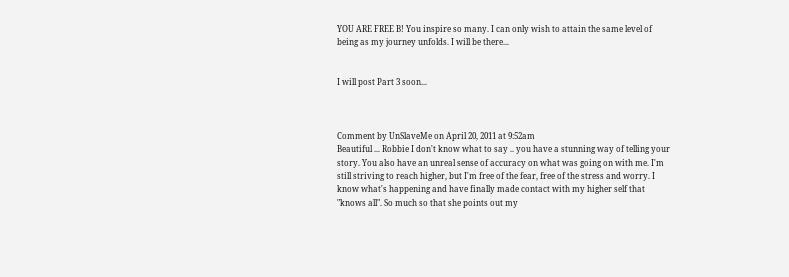YOU ARE FREE B! You inspire so many. I can only wish to attain the same level of being as my journey unfolds. I will be there...


I will post Part 3 soon...



Comment by UnSlaveMe on April 20, 2011 at 9:52am
Beautiful ... Robbie I don't know what to say .. you have a stunning way of telling your story. You also have an unreal sense of accuracy on what was going on with me. I'm still striving to reach higher, but I'm free of the fear, free of the stress and worry. I know what's happening and have finally made contact with my higher self that "knows all". So much so that she points out my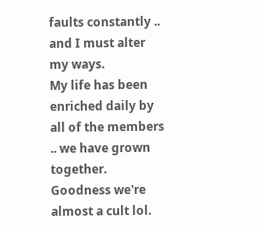faults constantly .. and I must alter my ways.
My life has been enriched daily by all of the members .. we have grown together. Goodness we're almost a cult lol.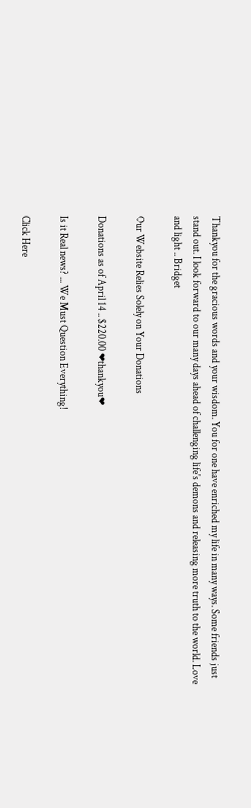Thankyou for the gracious words and your wisdom. You for one have enriched my life in many ways. Some friends just stand out. I look forward to our many days ahead of challenging life's demons and releasing more truth to the world. Love and light .. Bridget

Our Website Relies Solely on Your Donations

Donations as of April 14 .. $220.00 ❤thankyou❤

Is it Real news? ... We Must Question Everything!

Click Here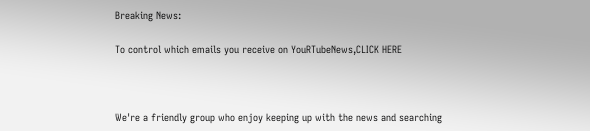Breaking News:

To control which emails you receive on YouRTubeNews,CLICK HERE



We're a friendly group who enjoy keeping up with the news and searching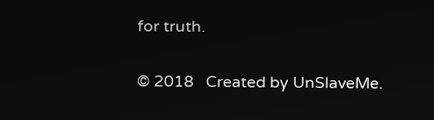for truth.

© 2018   Created by UnSlaveMe.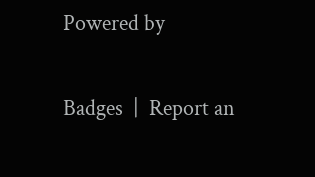Powered by

Badges  |  Report an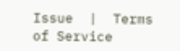Issue  |  Terms of Service